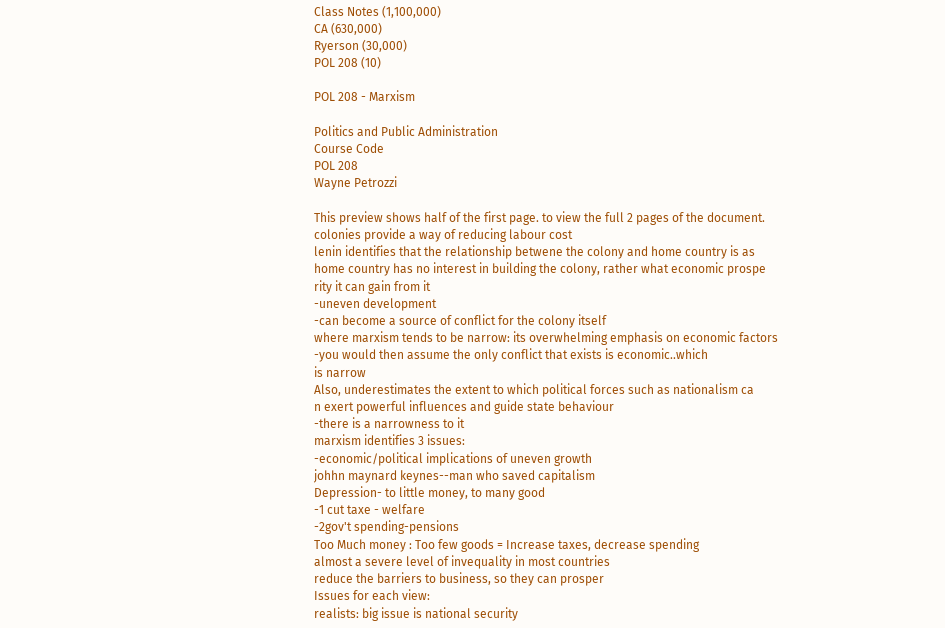Class Notes (1,100,000)
CA (630,000)
Ryerson (30,000)
POL 208 (10)

POL 208 - Marxism

Politics and Public Administration
Course Code
POL 208
Wayne Petrozzi

This preview shows half of the first page. to view the full 2 pages of the document.
colonies provide a way of reducing labour cost
lenin identifies that the relationship betwene the colony and home country is as
home country has no interest in building the colony, rather what economic prospe
rity it can gain from it
-uneven development
-can become a source of conflict for the colony itself
where marxism tends to be narrow: its overwhelming emphasis on economic factors
-you would then assume the only conflict that exists is economic..which
is narrow
Also, underestimates the extent to which political forces such as nationalism ca
n exert powerful influences and guide state behaviour
-there is a narrowness to it
marxism identifies 3 issues:
-economic/political implications of uneven growth
johhn maynard keynes--man who saved capitalism
Depression- to little money, to many good
-1 cut taxe - welfare
-2gov't spending-pensions
Too Much money : Too few goods = Increase taxes, decrease spending
almost a severe level of invequality in most countries
reduce the barriers to business, so they can prosper
Issues for each view:
realists: big issue is national security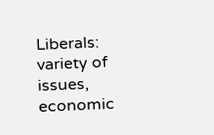Liberals: variety of issues, economic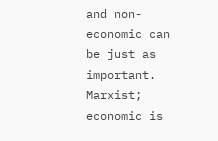and non-economic can be just as important.
Marxist; economic is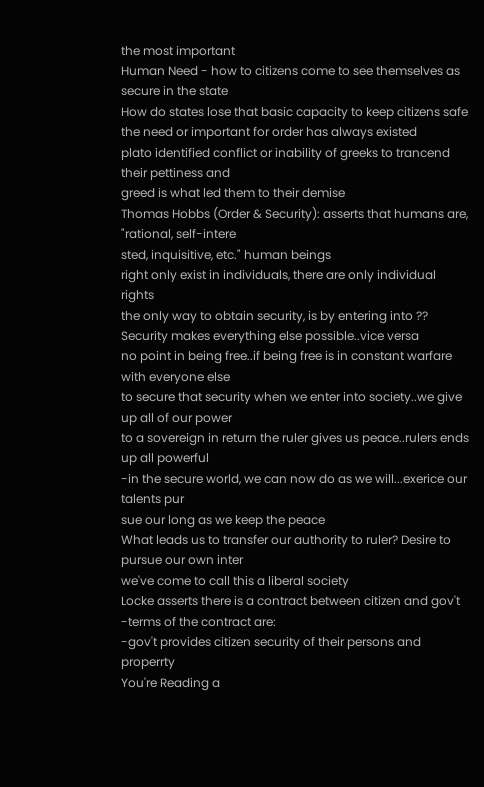the most important
Human Need - how to citizens come to see themselves as secure in the state
How do states lose that basic capacity to keep citizens safe
the need or important for order has always existed
plato identified conflict or inability of greeks to trancend their pettiness and
greed is what led them to their demise
Thomas Hobbs (Order & Security): asserts that humans are, "rational, self-intere
sted, inquisitive, etc." human beings
right only exist in individuals, there are only individual rights
the only way to obtain security, is by entering into ??
Security makes everything else possible..vice versa
no point in being free..if being free is in constant warfare with everyone else
to secure that security when we enter into society..we give up all of our power
to a sovereign in return the ruler gives us peace..rulers ends up all powerful
-in the secure world, we can now do as we will...exerice our talents pur
sue our long as we keep the peace
What leads us to transfer our authority to ruler? Desire to pursue our own inter
we've come to call this a liberal society
Locke asserts there is a contract between citizen and gov't
-terms of the contract are:
-gov't provides citizen security of their persons and properrty
You're Reading a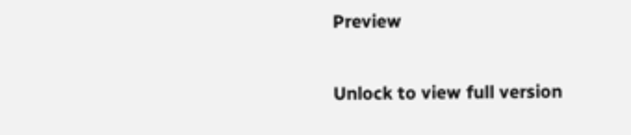Preview

Unlock to view full version